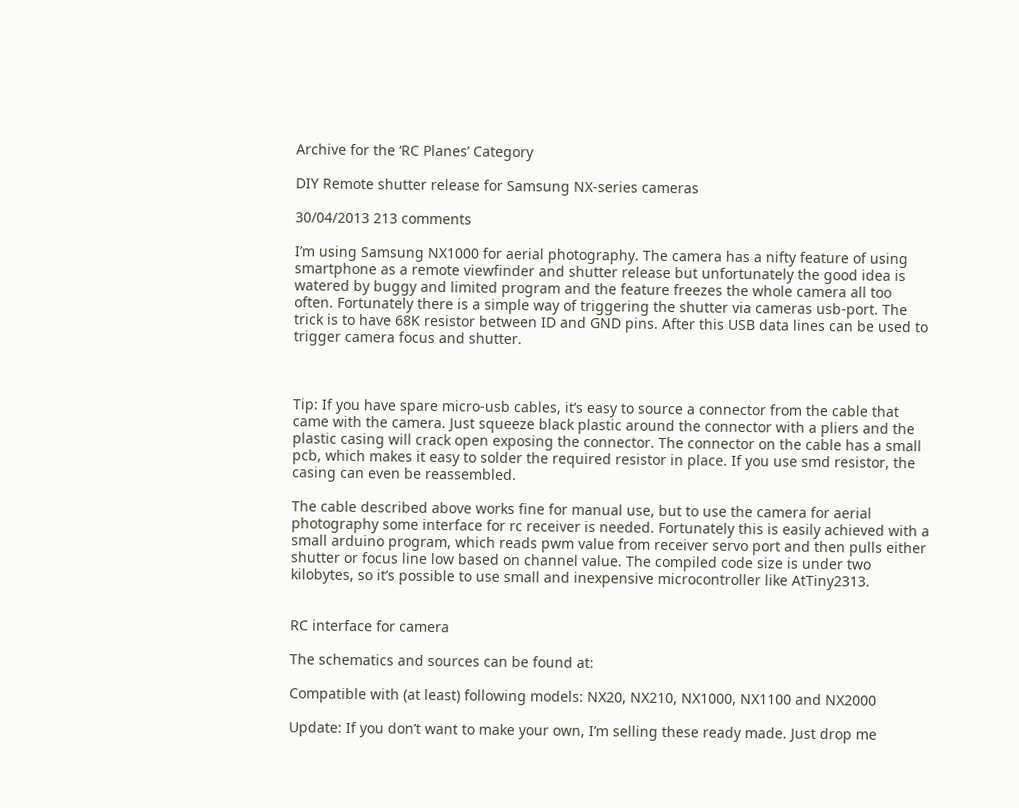Archive for the ‘RC Planes’ Category

DIY Remote shutter release for Samsung NX-series cameras

30/04/2013 213 comments

I’m using Samsung NX1000 for aerial photography. The camera has a nifty feature of using smartphone as a remote viewfinder and shutter release but unfortunately the good idea is watered by buggy and limited program and the feature freezes the whole camera all too often. Fortunately there is a simple way of triggering the shutter via cameras usb-port. The trick is to have 68K resistor between ID and GND pins. After this USB data lines can be used to trigger camera focus and shutter.



Tip: If you have spare micro-usb cables, it’s easy to source a connector from the cable that came with the camera. Just squeeze black plastic around the connector with a pliers and the plastic casing will crack open exposing the connector. The connector on the cable has a small pcb, which makes it easy to solder the required resistor in place. If you use smd resistor, the casing can even be reassembled.

The cable described above works fine for manual use, but to use the camera for aerial photography some interface for rc receiver is needed. Fortunately this is easily achieved with a small arduino program, which reads pwm value from receiver servo port and then pulls either shutter or focus line low based on channel value. The compiled code size is under two kilobytes, so it’s possible to use small and inexpensive microcontroller like AtTiny2313.


RC interface for camera

The schematics and sources can be found at:

Compatible with (at least) following models: NX20, NX210, NX1000, NX1100 and NX2000

Update: If you don’t want to make your own, I’m selling these ready made. Just drop me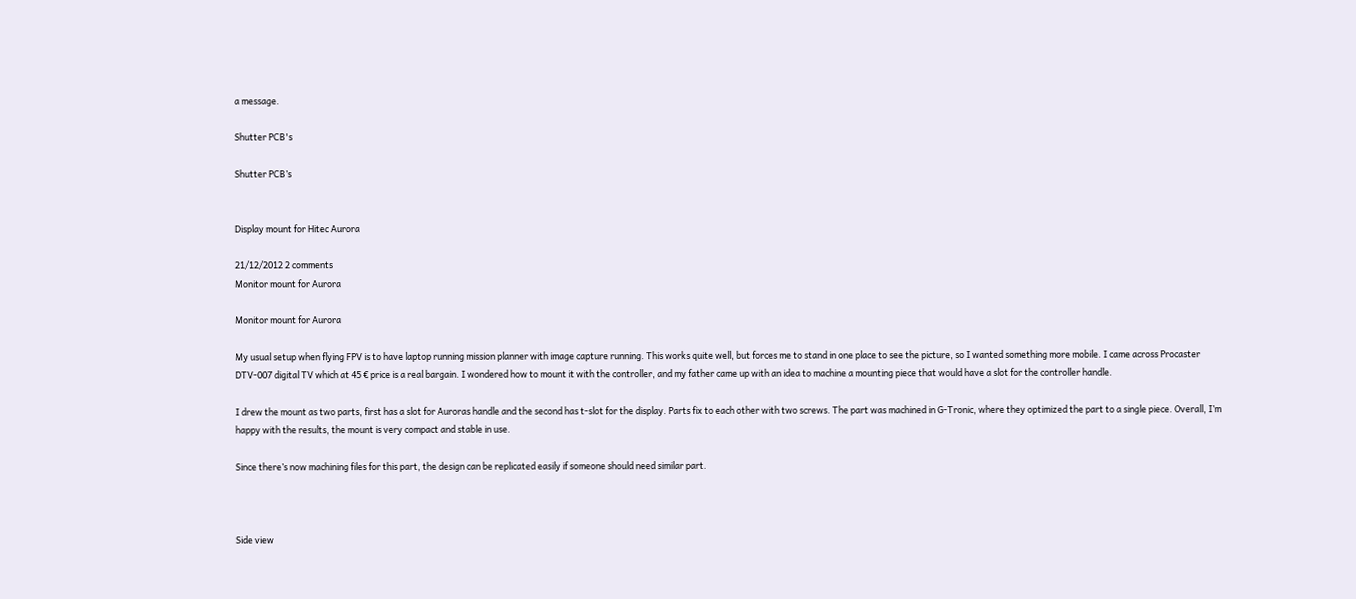a message.

Shutter PCB's

Shutter PCB’s


Display mount for Hitec Aurora

21/12/2012 2 comments
Monitor mount for Aurora

Monitor mount for Aurora

My usual setup when flying FPV is to have laptop running mission planner with image capture running. This works quite well, but forces me to stand in one place to see the picture, so I wanted something more mobile. I came across Procaster DTV-007 digital TV which at 45 € price is a real bargain. I wondered how to mount it with the controller, and my father came up with an idea to machine a mounting piece that would have a slot for the controller handle.

I drew the mount as two parts, first has a slot for Auroras handle and the second has t-slot for the display. Parts fix to each other with two screws. The part was machined in G-Tronic, where they optimized the part to a single piece. Overall, I’m happy with the results, the mount is very compact and stable in use.

Since there’s now machining files for this part, the design can be replicated easily if someone should need similar part.



Side view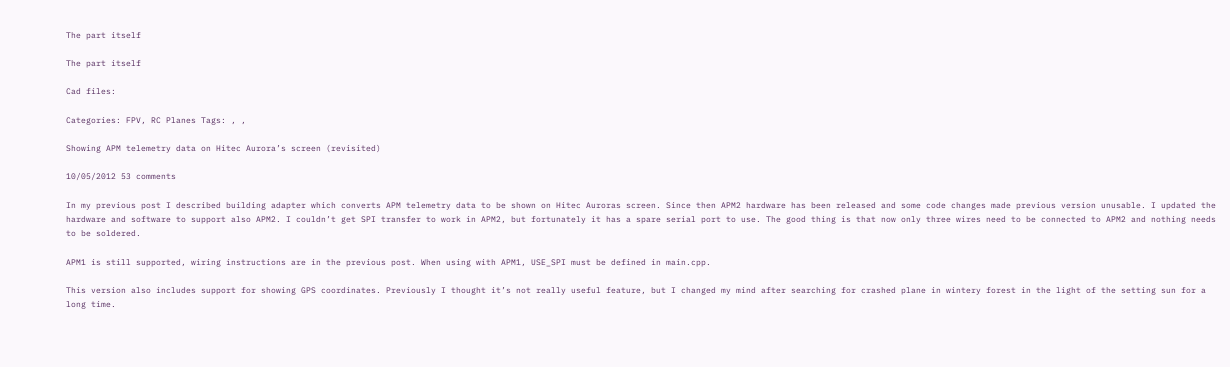The part itself

The part itself

Cad files:

Categories: FPV, RC Planes Tags: , ,

Showing APM telemetry data on Hitec Aurora’s screen (revisited)

10/05/2012 53 comments

In my previous post I described building adapter which converts APM telemetry data to be shown on Hitec Auroras screen. Since then APM2 hardware has been released and some code changes made previous version unusable. I updated the hardware and software to support also APM2. I couldn’t get SPI transfer to work in APM2, but fortunately it has a spare serial port to use. The good thing is that now only three wires need to be connected to APM2 and nothing needs to be soldered.

APM1 is still supported, wiring instructions are in the previous post. When using with APM1, USE_SPI must be defined in main.cpp.

This version also includes support for showing GPS coordinates. Previously I thought it’s not really useful feature, but I changed my mind after searching for crashed plane in wintery forest in the light of the setting sun for a long time.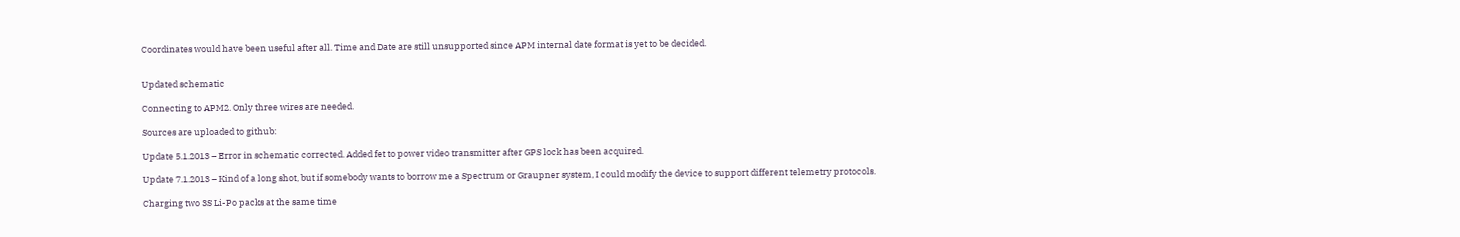Coordinates would have been useful after all. Time and Date are still unsupported since APM internal date format is yet to be decided.


Updated schematic

Connecting to APM2. Only three wires are needed.

Sources are uploaded to github:

Update 5.1.2013 – Error in schematic corrected. Added fet to power video transmitter after GPS lock has been acquired.

Update 7.1.2013 – Kind of a long shot, but if somebody wants to borrow me a Spectrum or Graupner system, I could modify the device to support different telemetry protocols.

Charging two 3S Li-Po packs at the same time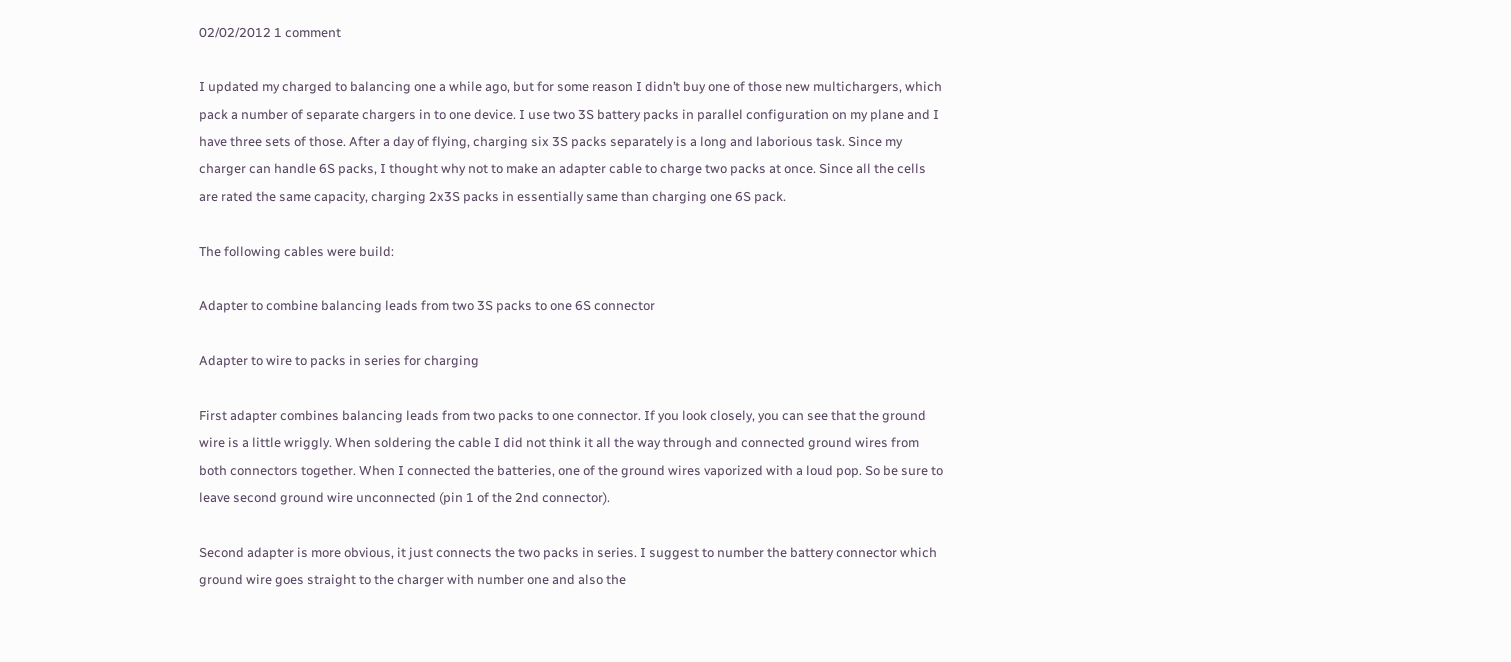02/02/2012 1 comment

I updated my charged to balancing one a while ago, but for some reason I didn’t buy one of those new multichargers, which pack a number of separate chargers in to one device. I use two 3S battery packs in parallel configuration on my plane and I have three sets of those. After a day of flying, charging six 3S packs separately is a long and laborious task. Since my charger can handle 6S packs, I thought why not to make an adapter cable to charge two packs at once. Since all the cells are rated the same capacity, charging 2x3S packs in essentially same than charging one 6S pack.

The following cables were build:

Adapter to combine balancing leads from two 3S packs to one 6S connector

Adapter to wire to packs in series for charging

First adapter combines balancing leads from two packs to one connector. If you look closely, you can see that the ground wire is a little wriggly. When soldering the cable I did not think it all the way through and connected ground wires from both connectors together. When I connected the batteries, one of the ground wires vaporized with a loud pop. So be sure to leave second ground wire unconnected (pin 1 of the 2nd connector).

Second adapter is more obvious, it just connects the two packs in series. I suggest to number the battery connector which ground wire goes straight to the charger with number one and also the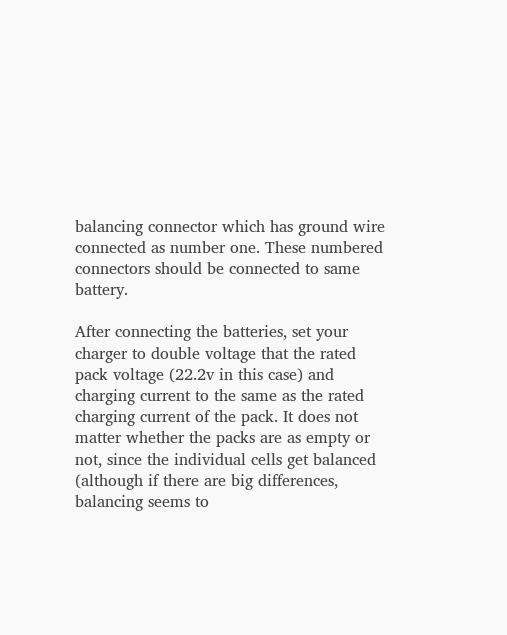balancing connector which has ground wire connected as number one. These numbered connectors should be connected to same battery.

After connecting the batteries, set your charger to double voltage that the rated pack voltage (22.2v in this case) and charging current to the same as the rated charging current of the pack. It does not matter whether the packs are as empty or not, since the individual cells get balanced (although if there are big differences, balancing seems to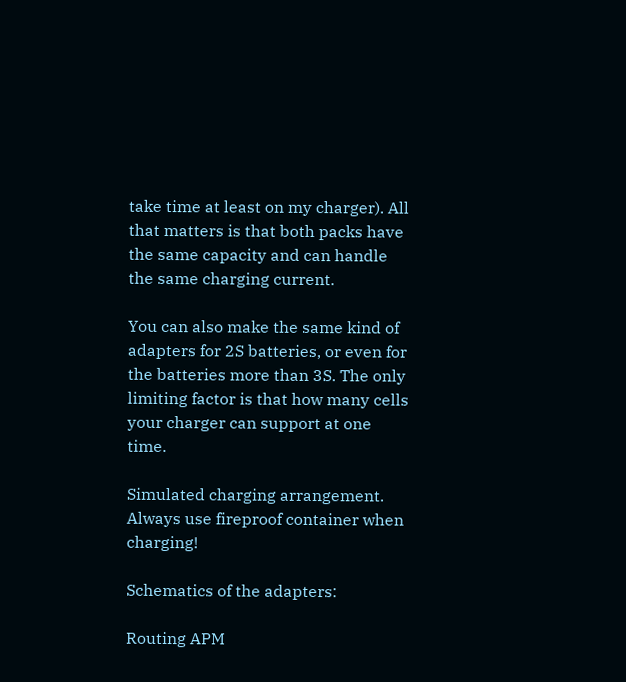take time at least on my charger). All that matters is that both packs have the same capacity and can handle the same charging current.

You can also make the same kind of adapters for 2S batteries, or even for the batteries more than 3S. The only limiting factor is that how many cells your charger can support at one time.

Simulated charging arrangement. Always use fireproof container when charging!

Schematics of the adapters:

Routing APM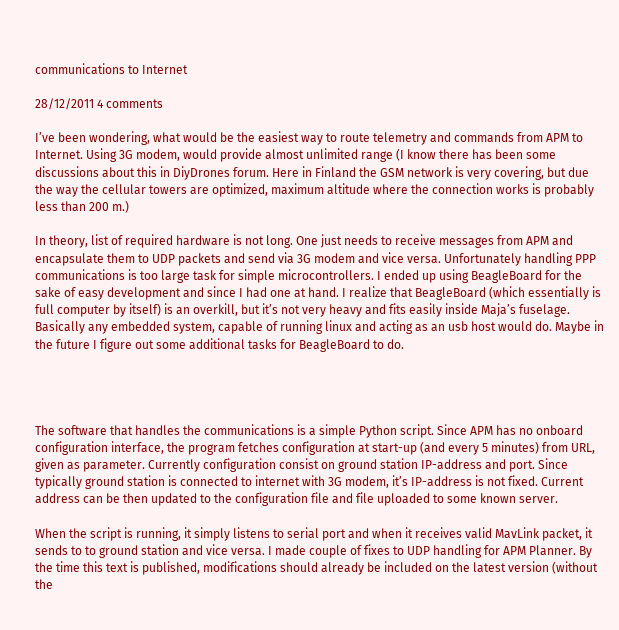communications to Internet

28/12/2011 4 comments

I’ve been wondering, what would be the easiest way to route telemetry and commands from APM to Internet. Using 3G modem, would provide almost unlimited range (I know there has been some discussions about this in DiyDrones forum. Here in Finland the GSM network is very covering, but due the way the cellular towers are optimized, maximum altitude where the connection works is probably less than 200 m.)

In theory, list of required hardware is not long. One just needs to receive messages from APM and encapsulate them to UDP packets and send via 3G modem and vice versa. Unfortunately handling PPP communications is too large task for simple microcontrollers. I ended up using BeagleBoard for the sake of easy development and since I had one at hand. I realize that BeagleBoard (which essentially is full computer by itself) is an overkill, but it’s not very heavy and fits easily inside Maja’s fuselage. Basically any embedded system, capable of running linux and acting as an usb host would do. Maybe in the future I figure out some additional tasks for BeagleBoard to do.




The software that handles the communications is a simple Python script. Since APM has no onboard configuration interface, the program fetches configuration at start-up (and every 5 minutes) from URL, given as parameter. Currently configuration consist on ground station IP-address and port. Since typically ground station is connected to internet with 3G modem, it’s IP-address is not fixed. Current address can be then updated to the configuration file and file uploaded to some known server.

When the script is running, it simply listens to serial port and when it receives valid MavLink packet, it sends to to ground station and vice versa. I made couple of fixes to UDP handling for APM Planner. By the time this text is published, modifications should already be included on the latest version (without the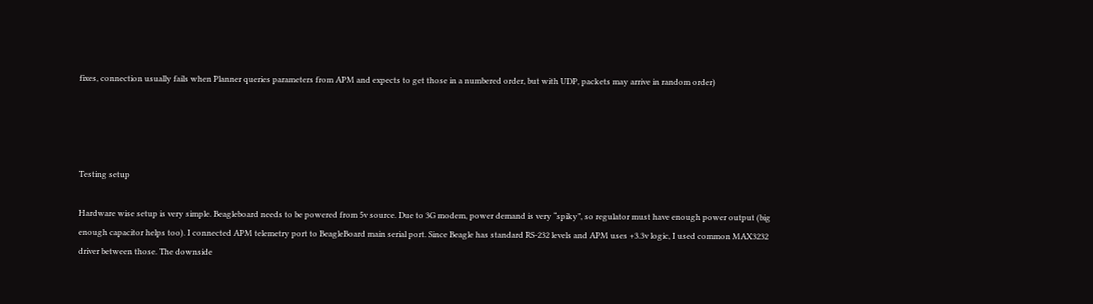fixes, connection usually fails when Planner queries parameters from APM and expects to get those in a numbered order, but with UDP, packets may arrive in random order)




Testing setup

Hardware wise setup is very simple. Beagleboard needs to be powered from 5v source. Due to 3G modem, power demand is very “spiky”, so regulator must have enough power output (big enough capacitor helps too). I connected APM telemetry port to BeagleBoard main serial port. Since Beagle has standard RS-232 levels and APM uses +3.3v logic, I used common MAX3232 driver between those. The downside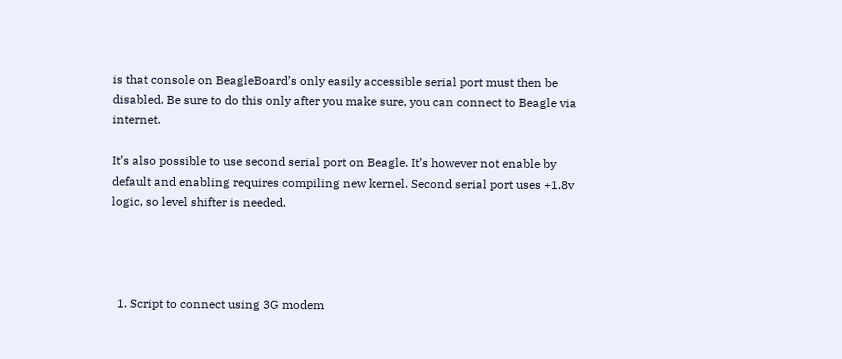is that console on BeagleBoard’s only easily accessible serial port must then be disabled. Be sure to do this only after you make sure, you can connect to Beagle via internet.

It’s also possible to use second serial port on Beagle. It’s however not enable by default and enabling requires compiling new kernel. Second serial port uses +1.8v logic, so level shifter is needed.




  1. Script to connect using 3G modem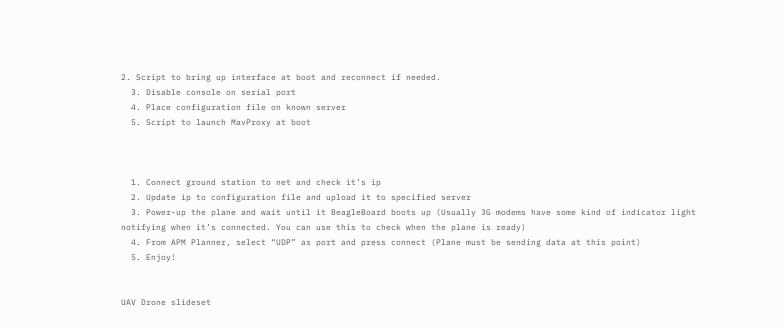2. Script to bring up interface at boot and reconnect if needed.
  3. Disable console on serial port
  4. Place configuration file on known server
  5. Script to launch MavProxy at boot



  1. Connect ground station to net and check it’s ip
  2. Update ip to configuration file and upload it to specified server
  3. Power-up the plane and wait until it BeagleBoard boots up (Usually 3G modems have some kind of indicator light notifying when it’s connected. You can use this to check when the plane is ready)
  4. From APM Planner, select “UDP” as port and press connect (Plane must be sending data at this point)
  5. Enjoy!


UAV Drone slideset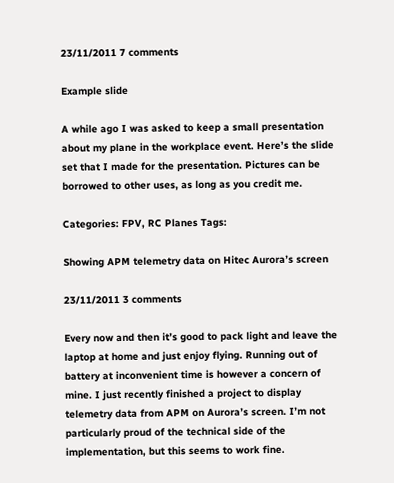23/11/2011 7 comments

Example slide

A while ago I was asked to keep a small presentation about my plane in the workplace event. Here’s the slide set that I made for the presentation. Pictures can be borrowed to other uses, as long as you credit me.

Categories: FPV, RC Planes Tags:

Showing APM telemetry data on Hitec Aurora’s screen

23/11/2011 3 comments

Every now and then it’s good to pack light and leave the laptop at home and just enjoy flying. Running out of battery at inconvenient time is however a concern of mine. I just recently finished a project to display telemetry data from APM on Aurora’s screen. I’m not particularly proud of the technical side of the implementation, but this seems to work fine.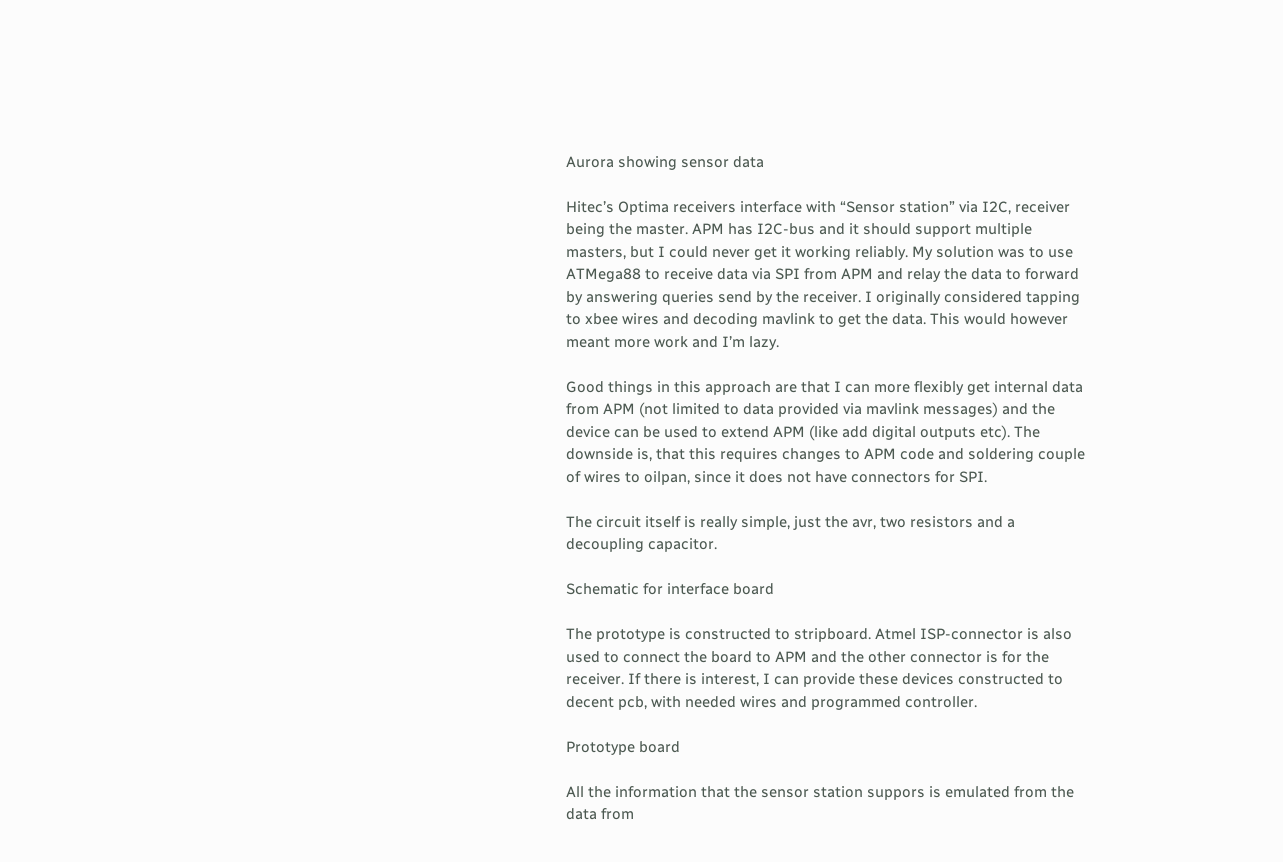Aurora showing sensor data

Hitec’s Optima receivers interface with “Sensor station” via I2C, receiver being the master. APM has I2C-bus and it should support multiple masters, but I could never get it working reliably. My solution was to use ATMega88 to receive data via SPI from APM and relay the data to forward by answering queries send by the receiver. I originally considered tapping to xbee wires and decoding mavlink to get the data. This would however meant more work and I’m lazy.

Good things in this approach are that I can more flexibly get internal data from APM (not limited to data provided via mavlink messages) and the device can be used to extend APM (like add digital outputs etc). The downside is, that this requires changes to APM code and soldering couple of wires to oilpan, since it does not have connectors for SPI.

The circuit itself is really simple, just the avr, two resistors and a decoupling capacitor.

Schematic for interface board

The prototype is constructed to stripboard. Atmel ISP-connector is also used to connect the board to APM and the other connector is for the receiver. If there is interest, I can provide these devices constructed to decent pcb, with needed wires and programmed controller.

Prototype board

All the information that the sensor station suppors is emulated from the data from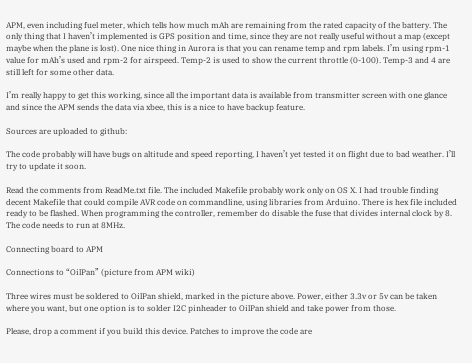APM, even including fuel meter, which tells how much mAh are remaining from the rated capacity of the battery. The only thing that I haven’t implemented is GPS position and time, since they are not really useful without a map (except maybe when the plane is lost). One nice thing in Aurora is that you can rename temp and rpm labels. I’m using rpm-1 value for mAh’s used and rpm-2 for airspeed. Temp-2 is used to show the current throttle (0-100). Temp-3 and 4 are still left for some other data.

I’m really happy to get this working, since all the important data is available from transmitter screen with one glance and since the APM sends the data via xbee, this is a nice to have backup feature.

Sources are uploaded to github:

The code probably will have bugs on altitude and speed reporting, I haven’t yet tested it on flight due to bad weather. I’ll try to update it soon.

Read the comments from ReadMe.txt file. The included Makefile probably work only on OS X. I had trouble finding decent Makefile that could compile AVR code on commandline, using libraries from Arduino. There is hex file included ready to be flashed. When programming the controller, remember do disable the fuse that divides internal clock by 8. The code needs to run at 8MHz.

Connecting board to APM

Connections to “OilPan” (picture from APM wiki)

Three wires must be soldered to OilPan shield, marked in the picture above. Power, either 3.3v or 5v can be taken where you want, but one option is to solder I2C pinheader to OilPan shield and take power from those.

Please, drop a comment if you build this device. Patches to improve the code are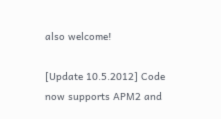also welcome!

[Update 10.5.2012] Code now supports APM2 and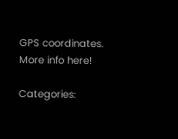GPS coordinates. More info here!

Categories: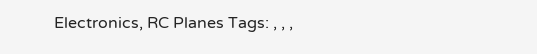Electronics, RC Planes Tags: , , ,